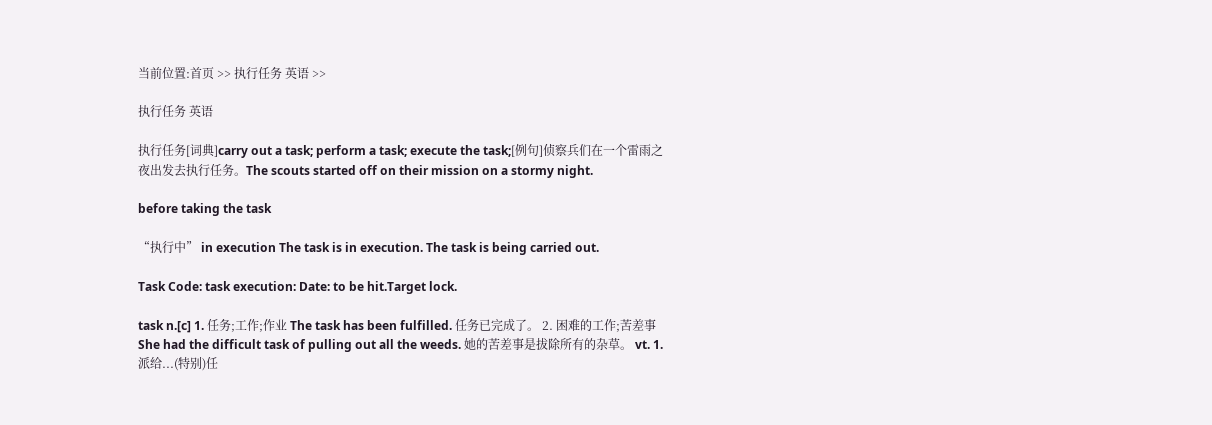当前位置:首页 >> 执行任务 英语 >>

执行任务 英语

执行任务[词典]carry out a task; perform a task; execute the task;[例句]侦察兵们在一个雷雨之夜出发去执行任务。The scouts started off on their mission on a stormy night.

before taking the task

“执行中” in execution The task is in execution. The task is being carried out.

Task Code: task execution: Date: to be hit.Target lock.

task n.[c] 1. 任务;工作;作业 The task has been fulfilled. 任务已完成了。 2. 困难的工作;苦差事 She had the difficult task of pulling out all the weeds. 她的苦差事是拔除所有的杂草。 vt. 1. 派给...(特别)任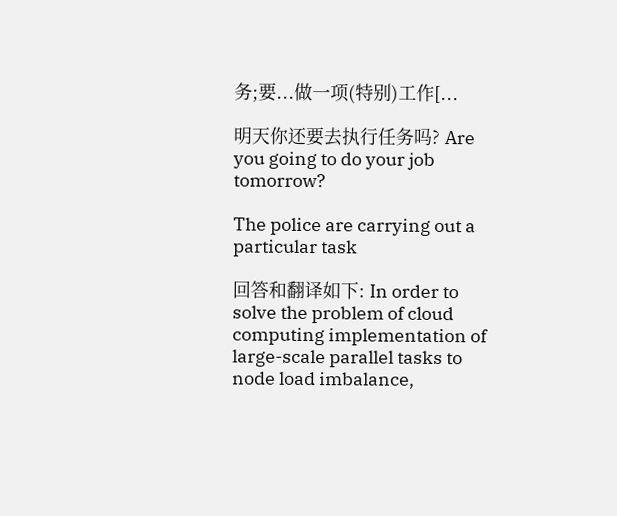务;要...做一项(特别)工作[...

明天你还要去执行任务吗? Are you going to do your job tomorrow?

The police are carrying out a particular task

回答和翻译如下: In order to solve the problem of cloud computing implementation of large-scale parallel tasks to node load imbalance,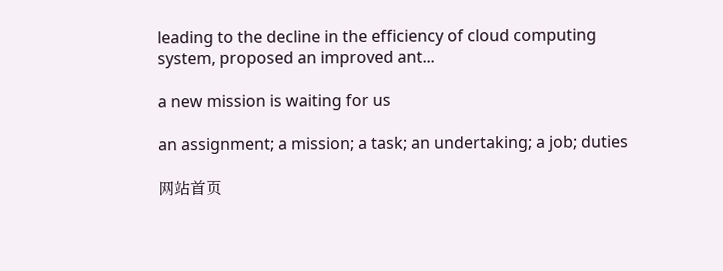leading to the decline in the efficiency of cloud computing system, proposed an improved ant...

a new mission is waiting for us

an assignment; a mission; a task; an undertaking; a job; duties

网站首页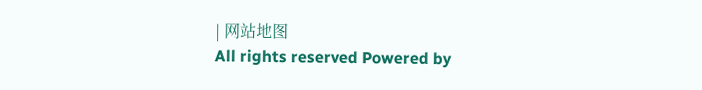| 网站地图
All rights reserved Powered by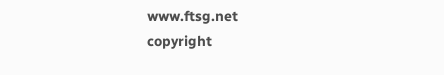www.ftsg.net
copyright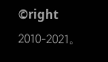©right 2010-2021。